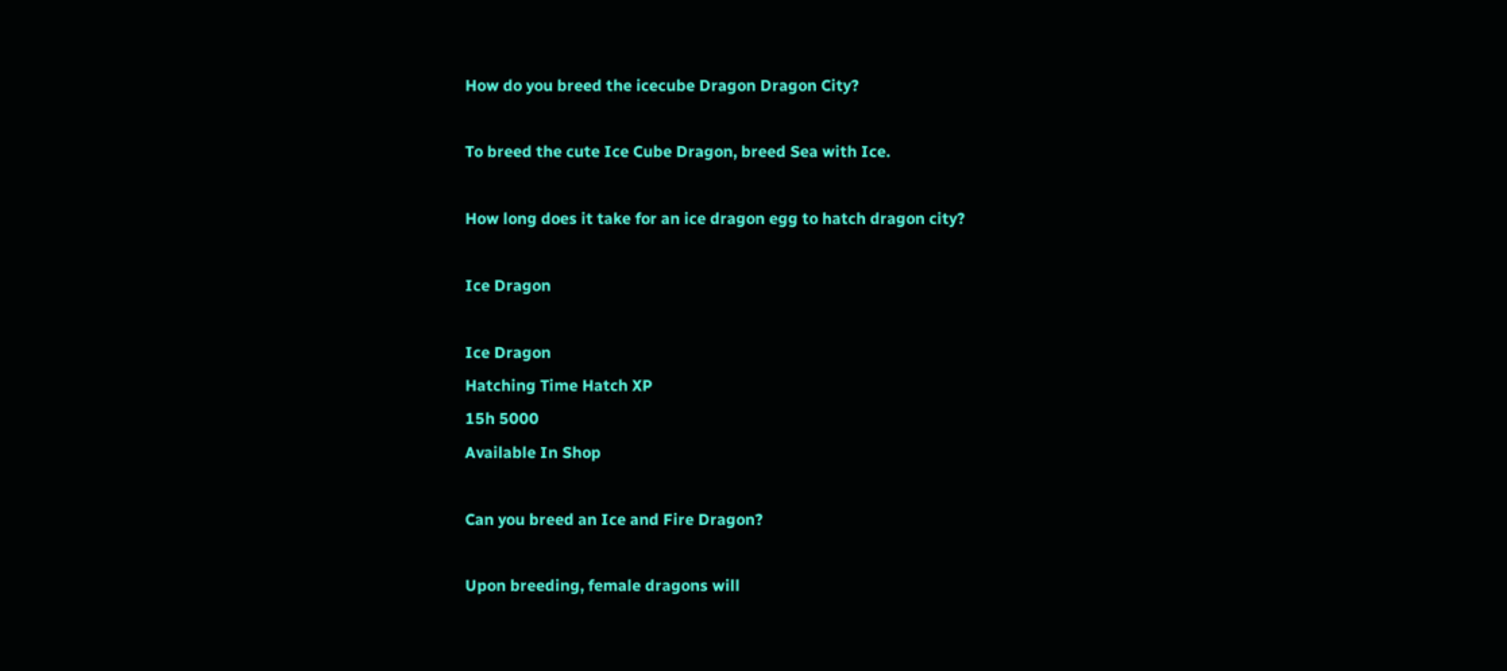How do you breed the icecube Dragon Dragon City?

To breed the cute Ice Cube Dragon, breed Sea with Ice.

How long does it take for an ice dragon egg to hatch dragon city?

Ice Dragon

Ice Dragon
Hatching Time Hatch XP
15h 5000
Available In Shop

Can you breed an Ice and Fire Dragon?

Upon breeding, female dragons will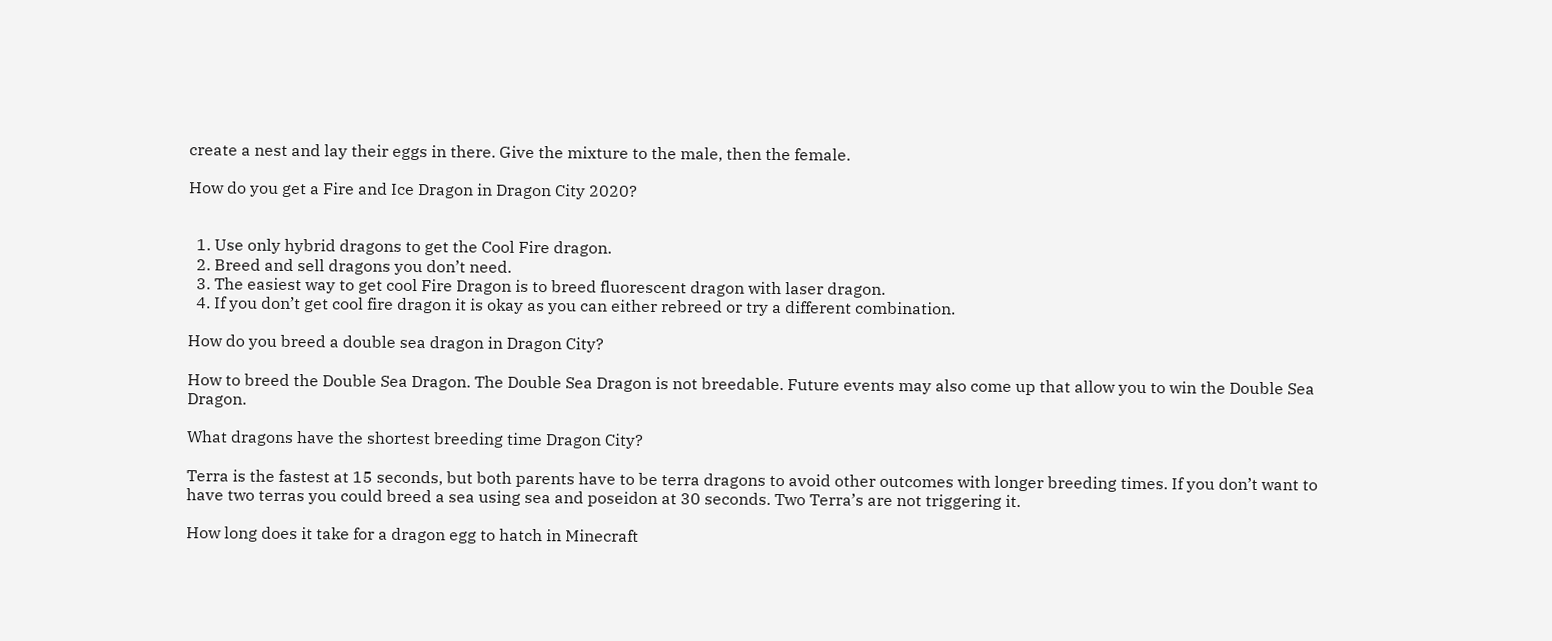create a nest and lay their eggs in there. Give the mixture to the male, then the female.

How do you get a Fire and Ice Dragon in Dragon City 2020?


  1. Use only hybrid dragons to get the Cool Fire dragon.
  2. Breed and sell dragons you don’t need.
  3. The easiest way to get cool Fire Dragon is to breed fluorescent dragon with laser dragon.
  4. If you don’t get cool fire dragon it is okay as you can either rebreed or try a different combination.

How do you breed a double sea dragon in Dragon City?

How to breed the Double Sea Dragon. The Double Sea Dragon is not breedable. Future events may also come up that allow you to win the Double Sea Dragon.

What dragons have the shortest breeding time Dragon City?

Terra is the fastest at 15 seconds, but both parents have to be terra dragons to avoid other outcomes with longer breeding times. If you don’t want to have two terras you could breed a sea using sea and poseidon at 30 seconds. Two Terra’s are not triggering it.

How long does it take for a dragon egg to hatch in Minecraft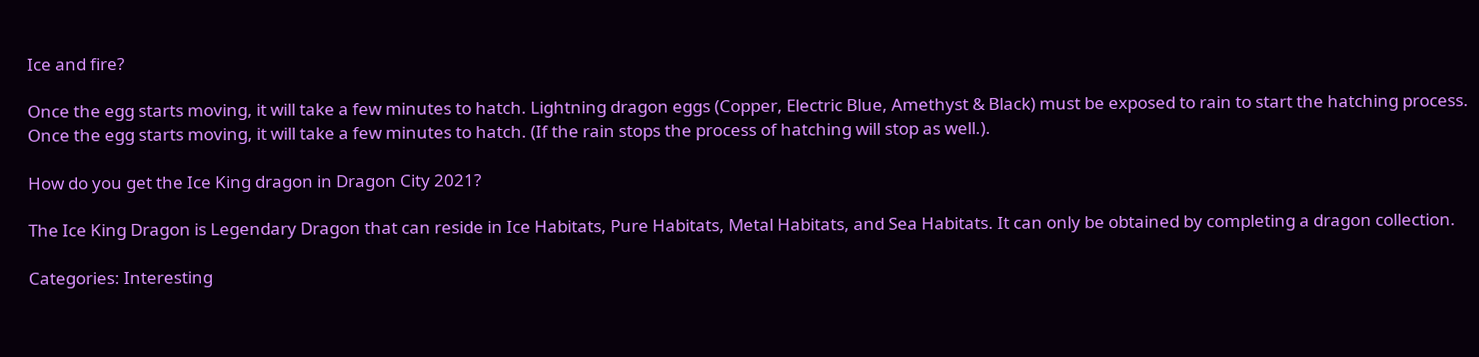Ice and fire?

Once the egg starts moving, it will take a few minutes to hatch. Lightning dragon eggs (Copper, Electric Blue, Amethyst & Black) must be exposed to rain to start the hatching process. Once the egg starts moving, it will take a few minutes to hatch. (If the rain stops the process of hatching will stop as well.).

How do you get the Ice King dragon in Dragon City 2021?

The Ice King Dragon is Legendary Dragon that can reside in Ice Habitats, Pure Habitats, Metal Habitats, and Sea Habitats. It can only be obtained by completing a dragon collection.

Categories: Interesting